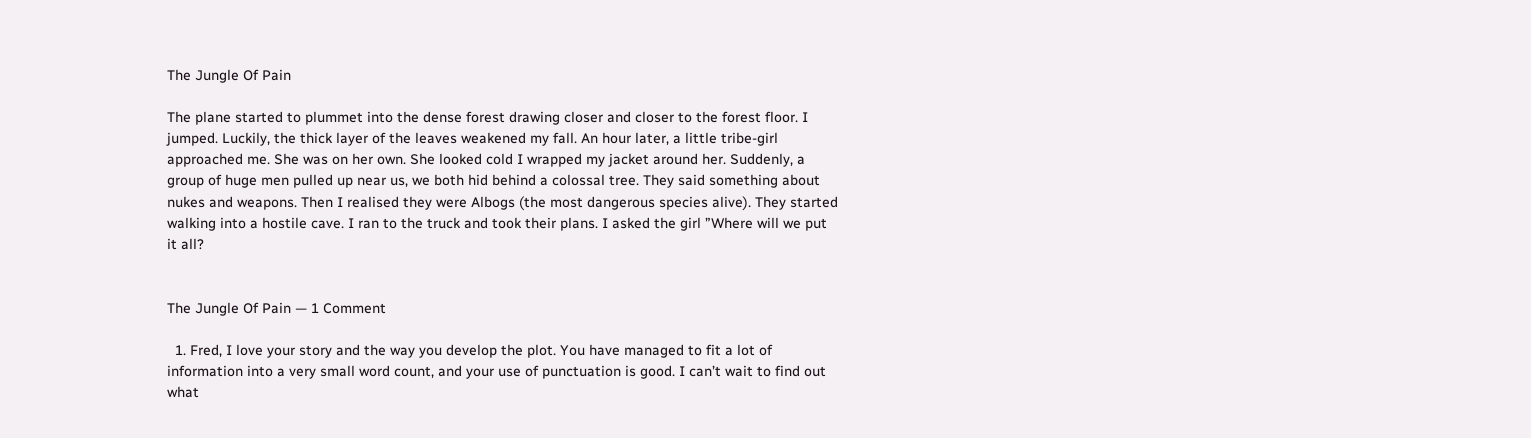The Jungle Of Pain

The plane started to plummet into the dense forest drawing closer and closer to the forest floor. I jumped. Luckily, the thick layer of the leaves weakened my fall. An hour later, a little tribe-girl approached me. She was on her own. She looked cold I wrapped my jacket around her. Suddenly, a group of huge men pulled up near us, we both hid behind a colossal tree. They said something about nukes and weapons. Then I realised they were Albogs (the most dangerous species alive). They started walking into a hostile cave. I ran to the truck and took their plans. I asked the girl ”Where will we put it all?


The Jungle Of Pain — 1 Comment

  1. Fred, I love your story and the way you develop the plot. You have managed to fit a lot of information into a very small word count, and your use of punctuation is good. I can’t wait to find out what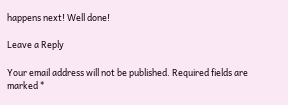happens next! Well done!

Leave a Reply

Your email address will not be published. Required fields are marked *